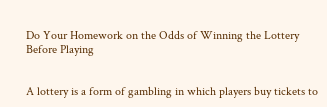Do Your Homework on the Odds of Winning the Lottery Before Playing


A lottery is a form of gambling in which players buy tickets to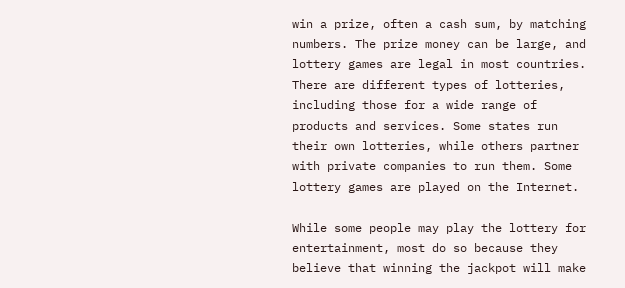win a prize, often a cash sum, by matching numbers. The prize money can be large, and lottery games are legal in most countries. There are different types of lotteries, including those for a wide range of products and services. Some states run their own lotteries, while others partner with private companies to run them. Some lottery games are played on the Internet.

While some people may play the lottery for entertainment, most do so because they believe that winning the jackpot will make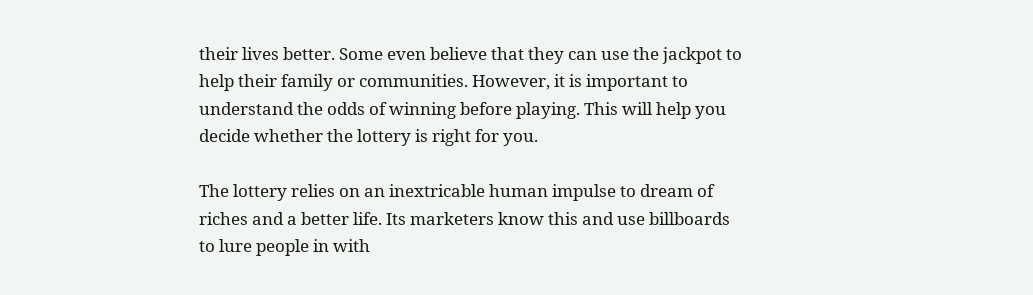their lives better. Some even believe that they can use the jackpot to help their family or communities. However, it is important to understand the odds of winning before playing. This will help you decide whether the lottery is right for you.

The lottery relies on an inextricable human impulse to dream of riches and a better life. Its marketers know this and use billboards to lure people in with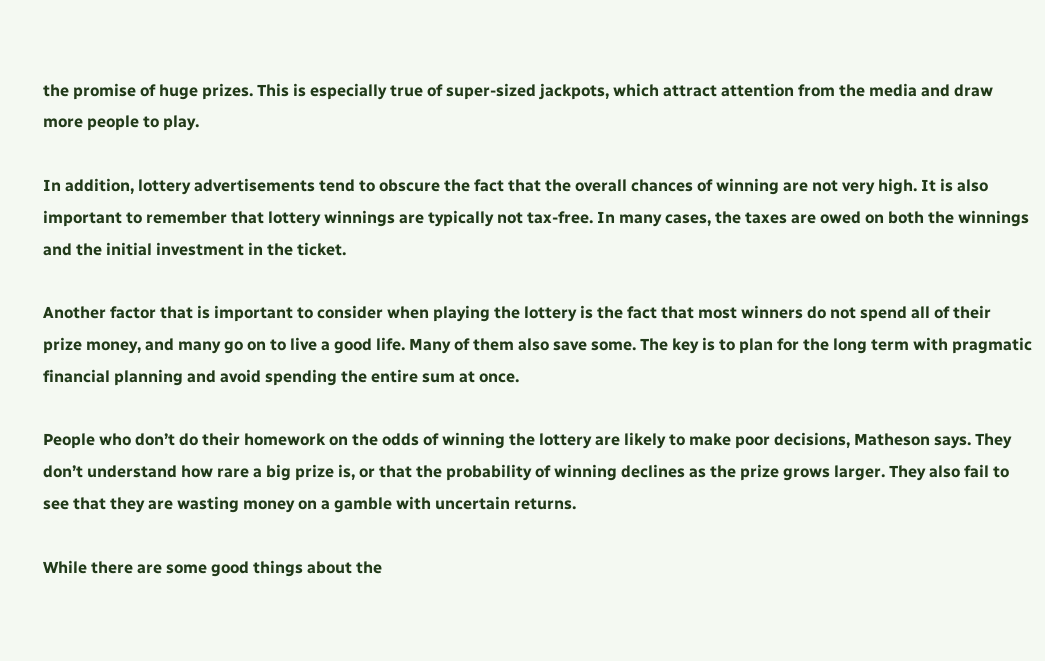the promise of huge prizes. This is especially true of super-sized jackpots, which attract attention from the media and draw more people to play.

In addition, lottery advertisements tend to obscure the fact that the overall chances of winning are not very high. It is also important to remember that lottery winnings are typically not tax-free. In many cases, the taxes are owed on both the winnings and the initial investment in the ticket.

Another factor that is important to consider when playing the lottery is the fact that most winners do not spend all of their prize money, and many go on to live a good life. Many of them also save some. The key is to plan for the long term with pragmatic financial planning and avoid spending the entire sum at once.

People who don’t do their homework on the odds of winning the lottery are likely to make poor decisions, Matheson says. They don’t understand how rare a big prize is, or that the probability of winning declines as the prize grows larger. They also fail to see that they are wasting money on a gamble with uncertain returns.

While there are some good things about the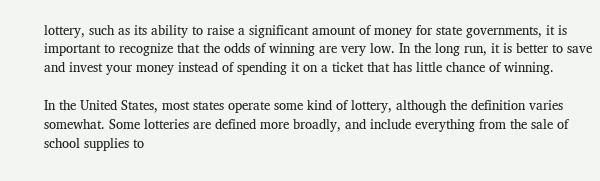lottery, such as its ability to raise a significant amount of money for state governments, it is important to recognize that the odds of winning are very low. In the long run, it is better to save and invest your money instead of spending it on a ticket that has little chance of winning.

In the United States, most states operate some kind of lottery, although the definition varies somewhat. Some lotteries are defined more broadly, and include everything from the sale of school supplies to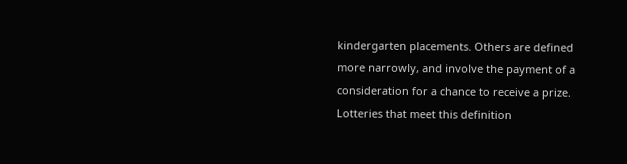kindergarten placements. Others are defined more narrowly, and involve the payment of a consideration for a chance to receive a prize. Lotteries that meet this definition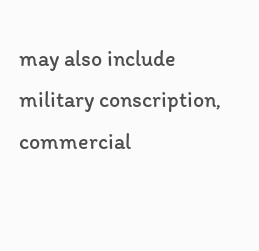may also include military conscription, commercial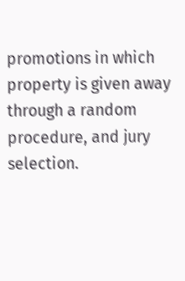promotions in which property is given away through a random procedure, and jury selection.